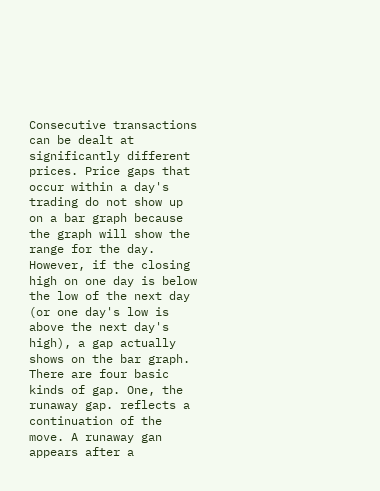Consecutive transactions can be dealt at significantly different prices. Price gaps that occur within a day's trading do not show up on a bar graph because the graph will show the range for the day. However, if the closing high on one day is below the low of the next day (or one day's low is above the next day's high), a gap actually shows on the bar graph. There are four basic kinds of gap. One, the runaway gap. reflects a continuation of the move. A runaway gan appears after a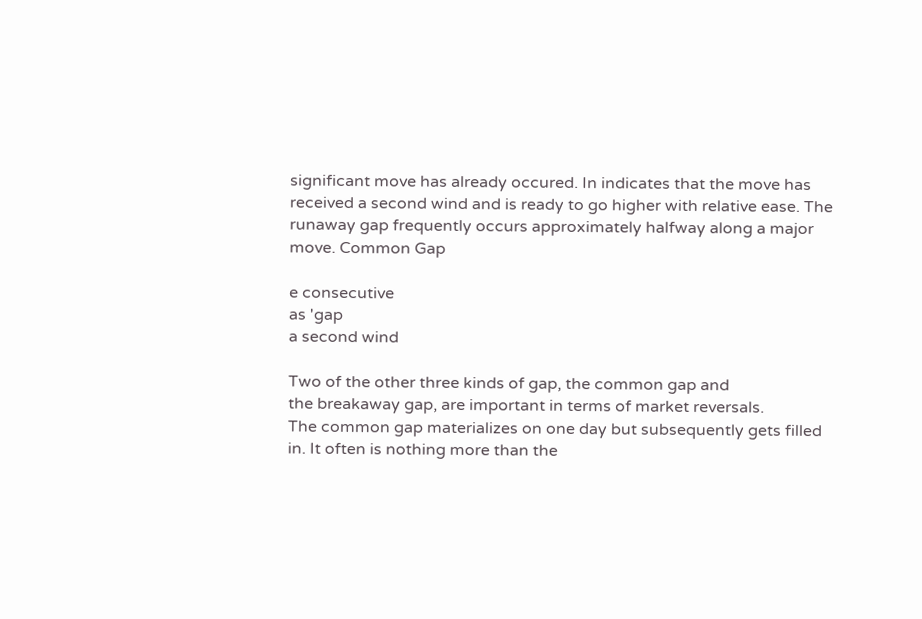significant move has already occured. In indicates that the move has received a second wind and is ready to go higher with relative ease. The runaway gap frequently occurs approximately halfway along a major move. Common Gap

e consecutive
as 'gap
a second wind

Two of the other three kinds of gap, the common gap and
the breakaway gap, are important in terms of market reversals.
The common gap materializes on one day but subsequently gets filled in. It often is nothing more than the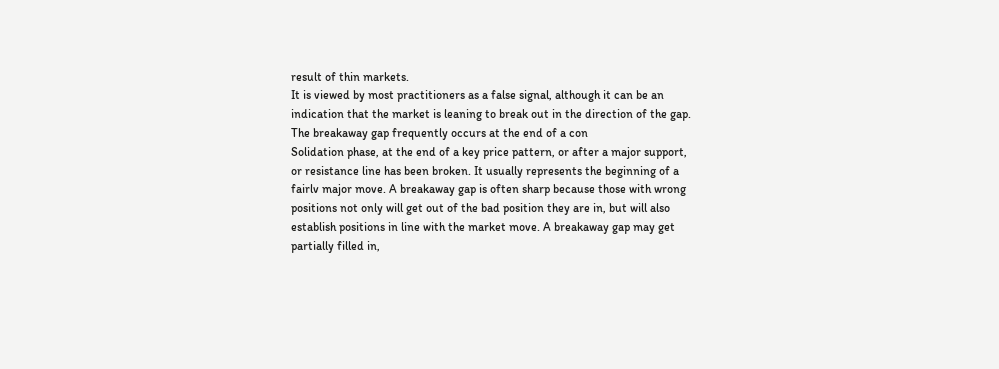result of thin markets.
It is viewed by most practitioners as a false signal, although it can be an indication that the market is leaning to break out in the direction of the gap.
The breakaway gap frequently occurs at the end of a con
Solidation phase, at the end of a key price pattern, or after a major support, or resistance line has been broken. It usually represents the beginning of a fairlv major move. A breakaway gap is often sharp because those with wrong positions not only will get out of the bad position they are in, but will also establish positions in line with the market move. A breakaway gap may get partially filled in,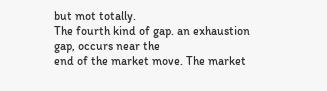but mot totally.
The fourth kind of gap. an exhaustion gap, occurs near the
end of the market move. The market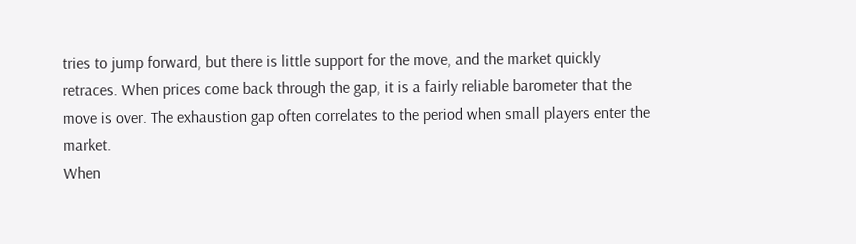tries to jump forward, but there is little support for the move, and the market quickly retraces. When prices come back through the gap, it is a fairly reliable barometer that the move is over. The exhaustion gap often correlates to the period when small players enter the market.
When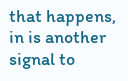that happens, in is another signal to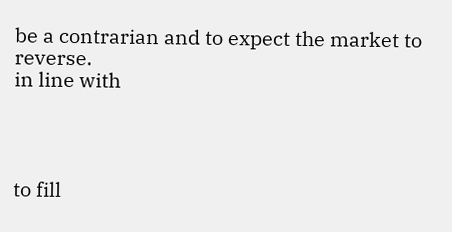be a contrarian and to expect the market to reverse.
in line with




to fill